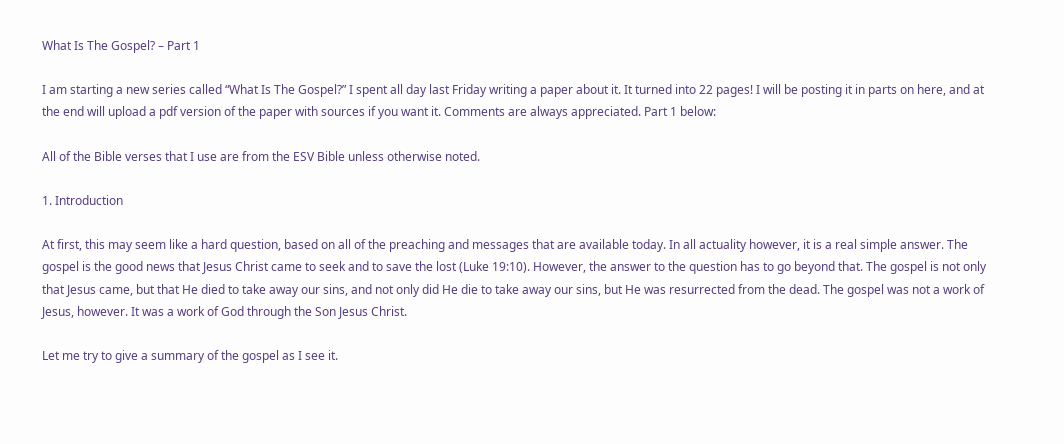What Is The Gospel? – Part 1

I am starting a new series called “What Is The Gospel?” I spent all day last Friday writing a paper about it. It turned into 22 pages! I will be posting it in parts on here, and at the end will upload a pdf version of the paper with sources if you want it. Comments are always appreciated. Part 1 below:

All of the Bible verses that I use are from the ESV Bible unless otherwise noted.

1. Introduction

At first, this may seem like a hard question, based on all of the preaching and messages that are available today. In all actuality however, it is a real simple answer. The gospel is the good news that Jesus Christ came to seek and to save the lost (Luke 19:10). However, the answer to the question has to go beyond that. The gospel is not only that Jesus came, but that He died to take away our sins, and not only did He die to take away our sins, but He was resurrected from the dead. The gospel was not a work of Jesus, however. It was a work of God through the Son Jesus Christ.

Let me try to give a summary of the gospel as I see it.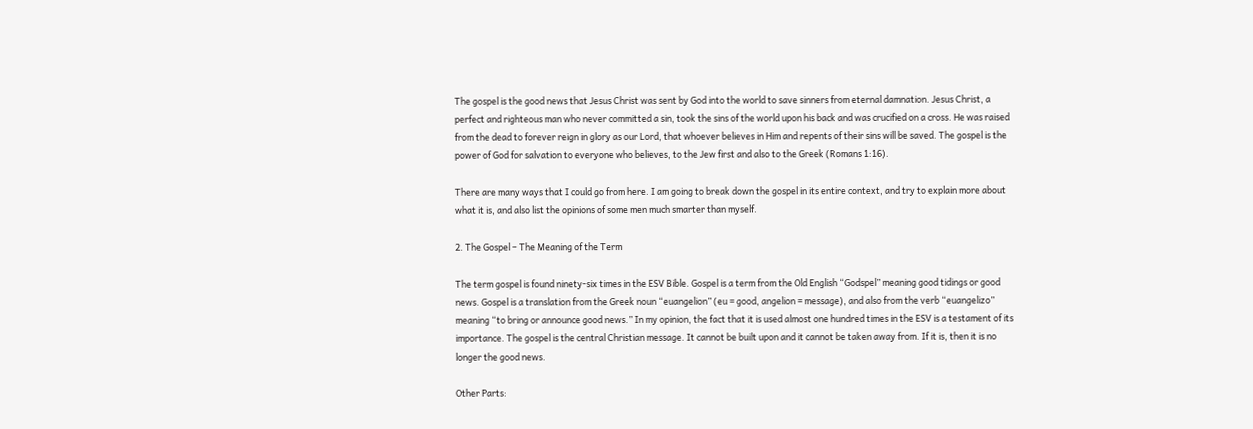The gospel is the good news that Jesus Christ was sent by God into the world to save sinners from eternal damnation. Jesus Christ, a perfect and righteous man who never committed a sin, took the sins of the world upon his back and was crucified on a cross. He was raised from the dead to forever reign in glory as our Lord, that whoever believes in Him and repents of their sins will be saved. The gospel is the power of God for salvation to everyone who believes, to the Jew first and also to the Greek (Romans 1:16).

There are many ways that I could go from here. I am going to break down the gospel in its entire context, and try to explain more about what it is, and also list the opinions of some men much smarter than myself.

2. The Gospel – The Meaning of the Term

The term gospel is found ninety-six times in the ESV Bible. Gospel is a term from the Old English “Godspel” meaning good tidings or good news. Gospel is a translation from the Greek noun “euangelion” (eu = good, angelion = message), and also from the verb “euangelizo” meaning “to bring or announce good news.” In my opinion, the fact that it is used almost one hundred times in the ESV is a testament of its importance. The gospel is the central Christian message. It cannot be built upon and it cannot be taken away from. If it is, then it is no longer the good news.

Other Parts: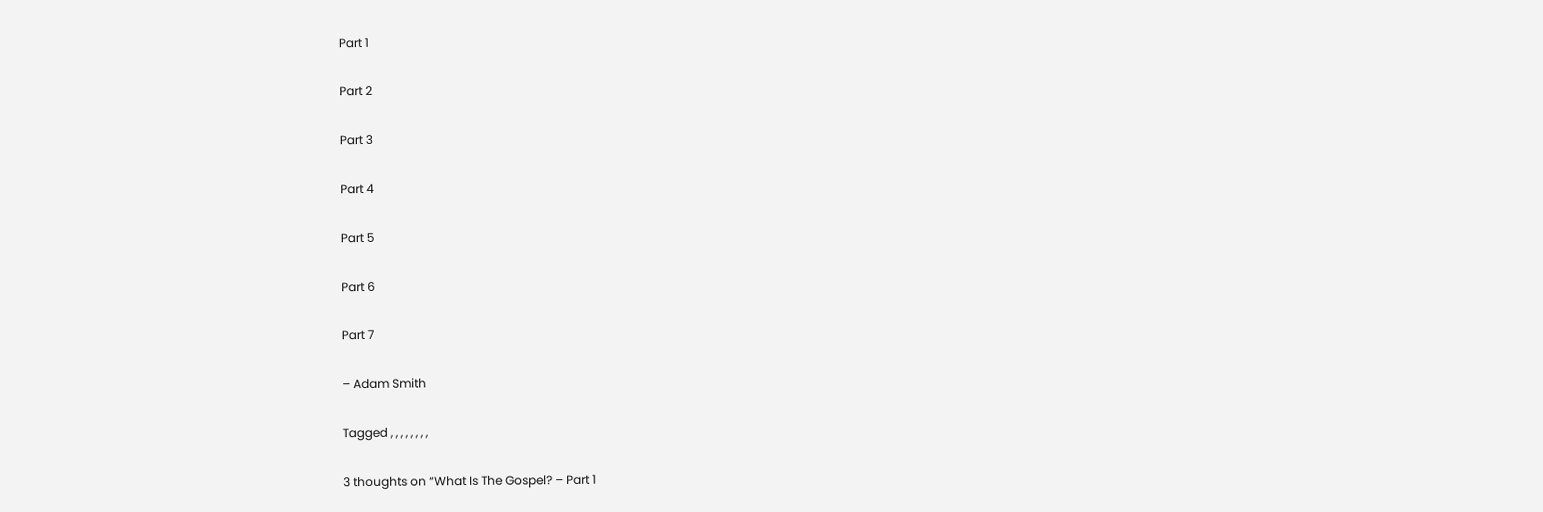Part 1

Part 2

Part 3

Part 4

Part 5

Part 6

Part 7

– Adam Smith

Tagged , , , , , , , ,

3 thoughts on “What Is The Gospel? – Part 1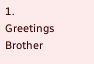1. Greetings Brother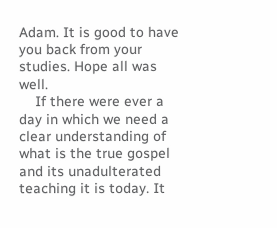Adam. It is good to have you back from your studies. Hope all was well.
    If there were ever a day in which we need a clear understanding of what is the true gospel and its unadulterated teaching it is today. It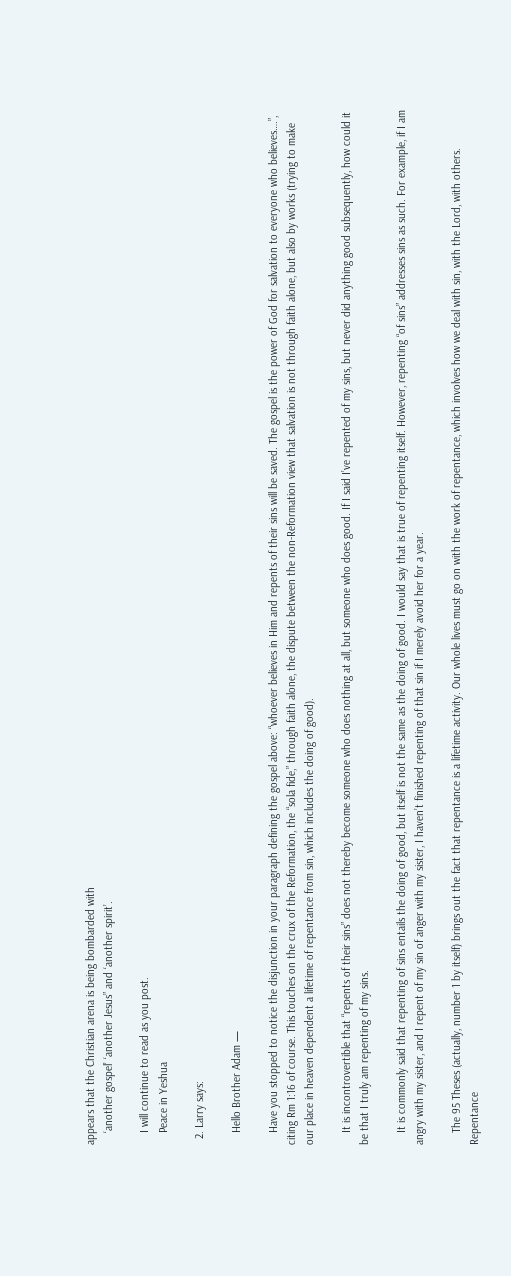appears that the Christian arena is being bombarded with
    ‘another gospel’ ‘another Jesus” and ‘another spirit’.

    I will continue to read as you post.
    Peace in Yeshua

  2. Larry says:

    Hello Brother Adam —

    Have you stopped to notice the disjunction in your paragraph defining the gospel above: “whoever believes in Him and repents of their sins will be saved. The gospel is the power of God for salvation to everyone who believes….”, citing Rm 1:16 of course. This touches on the crux of the Reformation, the “sola fide,” through faith alone, the dispute between the non-Reformation view that salvation is not through faith alone, but also by works (trying to make our place in heaven dependent a lifetime of repentance from sin, which includes the doing of good).

    It is incontrovertible that “repents of their sins” does not thereby become someone who does nothing at all, but someone who does good. If I said I’ve repented of my sins, but never did anything good subsequently, how could it be that I truly am repenting of my sins.

    It is commonly said that repenting of sins entails the doing of good, but itself is not the same as the doing of good. I would say that is true of repenting itself. However, repenting “of sins” addresses sins as such. For example, if I am angry with my sister, and I repent of my sin of anger with my sister, I haven’t finished repenting of that sin if I merely avoid her for a year.

    The 95 Theses (actually, number 1 by itself) brings out the fact that repentance is a lifetime activity. Our whole lives must go on with the work of repentance, which involves how we deal with sin, with the Lord, with others. Repentance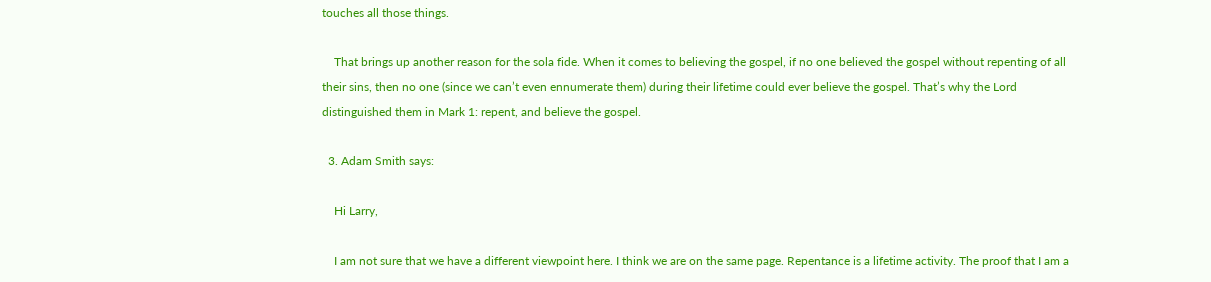touches all those things.

    That brings up another reason for the sola fide. When it comes to believing the gospel, if no one believed the gospel without repenting of all their sins, then no one (since we can’t even ennumerate them) during their lifetime could ever believe the gospel. That’s why the Lord distinguished them in Mark 1: repent, and believe the gospel.

  3. Adam Smith says:

    Hi Larry,

    I am not sure that we have a different viewpoint here. I think we are on the same page. Repentance is a lifetime activity. The proof that I am a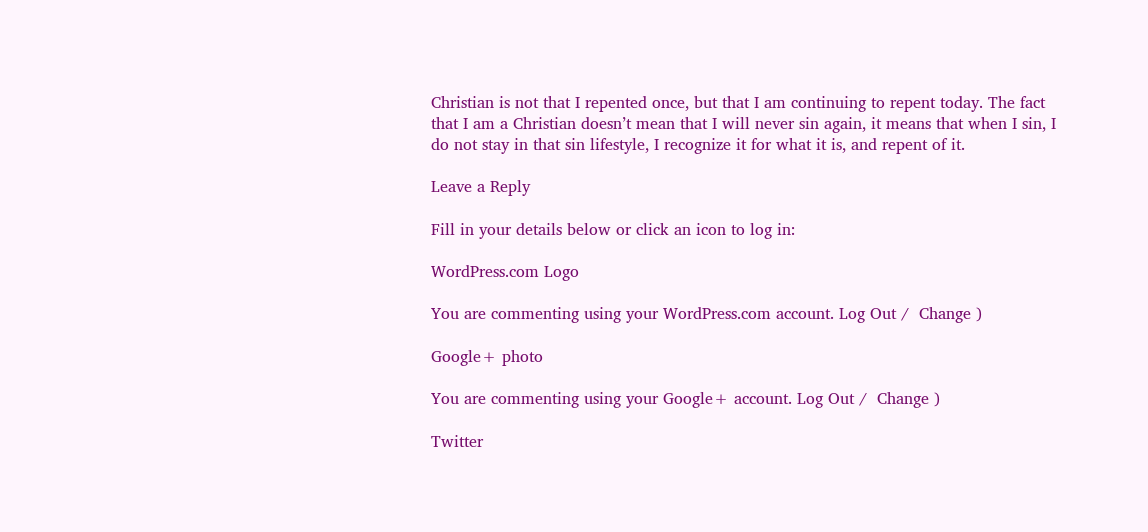Christian is not that I repented once, but that I am continuing to repent today. The fact that I am a Christian doesn’t mean that I will never sin again, it means that when I sin, I do not stay in that sin lifestyle, I recognize it for what it is, and repent of it.

Leave a Reply

Fill in your details below or click an icon to log in:

WordPress.com Logo

You are commenting using your WordPress.com account. Log Out /  Change )

Google+ photo

You are commenting using your Google+ account. Log Out /  Change )

Twitter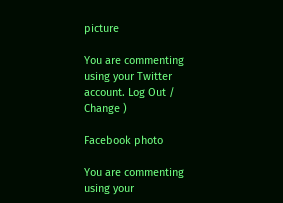picture

You are commenting using your Twitter account. Log Out /  Change )

Facebook photo

You are commenting using your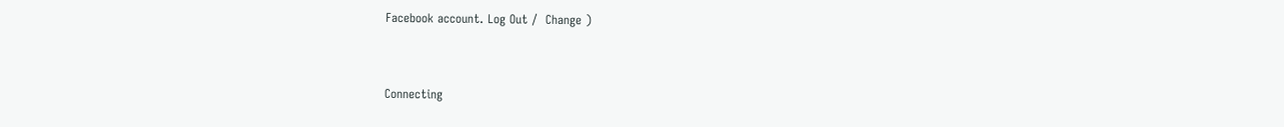Facebook account. Log Out /  Change )


Connecting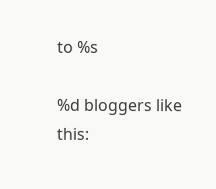to %s

%d bloggers like this: